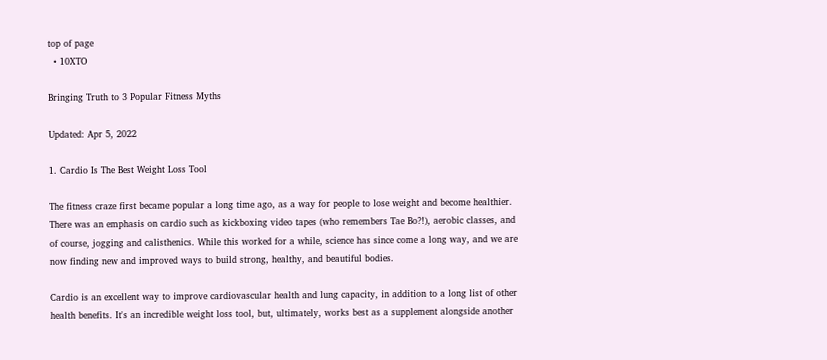top of page
  • 10XTO

Bringing Truth to 3 Popular Fitness Myths

Updated: Apr 5, 2022

1. Cardio Is The Best Weight Loss Tool

The fitness craze first became popular a long time ago, as a way for people to lose weight and become healthier. There was an emphasis on cardio such as kickboxing video tapes (who remembers Tae Bo?!), aerobic classes, and of course, jogging and calisthenics. While this worked for a while, science has since come a long way, and we are now finding new and improved ways to build strong, healthy, and beautiful bodies.

Cardio is an excellent way to improve cardiovascular health and lung capacity, in addition to a long list of other health benefits. It's an incredible weight loss tool, but, ultimately, works best as a supplement alongside another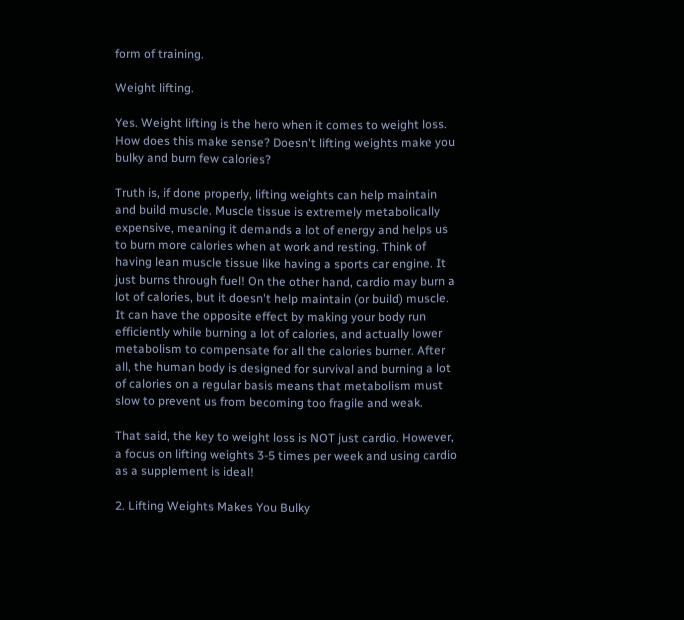form of training.

Weight lifting.

Yes. Weight lifting is the hero when it comes to weight loss. How does this make sense? Doesn't lifting weights make you bulky and burn few calories?

Truth is, if done properly, lifting weights can help maintain and build muscle. Muscle tissue is extremely metabolically expensive, meaning it demands a lot of energy and helps us to burn more calories when at work and resting. Think of having lean muscle tissue like having a sports car engine. It just burns through fuel! On the other hand, cardio may burn a lot of calories, but it doesn't help maintain (or build) muscle. It can have the opposite effect by making your body run efficiently while burning a lot of calories, and actually lower metabolism to compensate for all the calories burner. After all, the human body is designed for survival and burning a lot of calories on a regular basis means that metabolism must slow to prevent us from becoming too fragile and weak.

That said, the key to weight loss is NOT just cardio. However, a focus on lifting weights 3-5 times per week and using cardio as a supplement is ideal!

2. Lifting Weights Makes You Bulky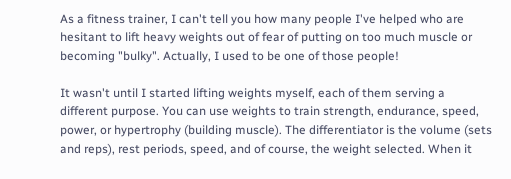As a fitness trainer, I can't tell you how many people I've helped who are hesitant to lift heavy weights out of fear of putting on too much muscle or becoming "bulky". Actually, I used to be one of those people!

It wasn't until I started lifting weights myself, each of them serving a different purpose. You can use weights to train strength, endurance, speed, power, or hypertrophy (building muscle). The differentiator is the volume (sets and reps), rest periods, speed, and of course, the weight selected. When it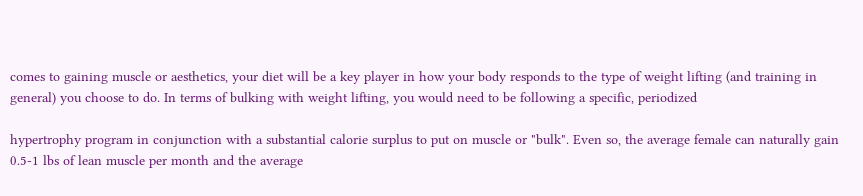comes to gaining muscle or aesthetics, your diet will be a key player in how your body responds to the type of weight lifting (and training in general) you choose to do. In terms of bulking with weight lifting, you would need to be following a specific, periodized

hypertrophy program in conjunction with a substantial calorie surplus to put on muscle or "bulk". Even so, the average female can naturally gain 0.5-1 lbs of lean muscle per month and the average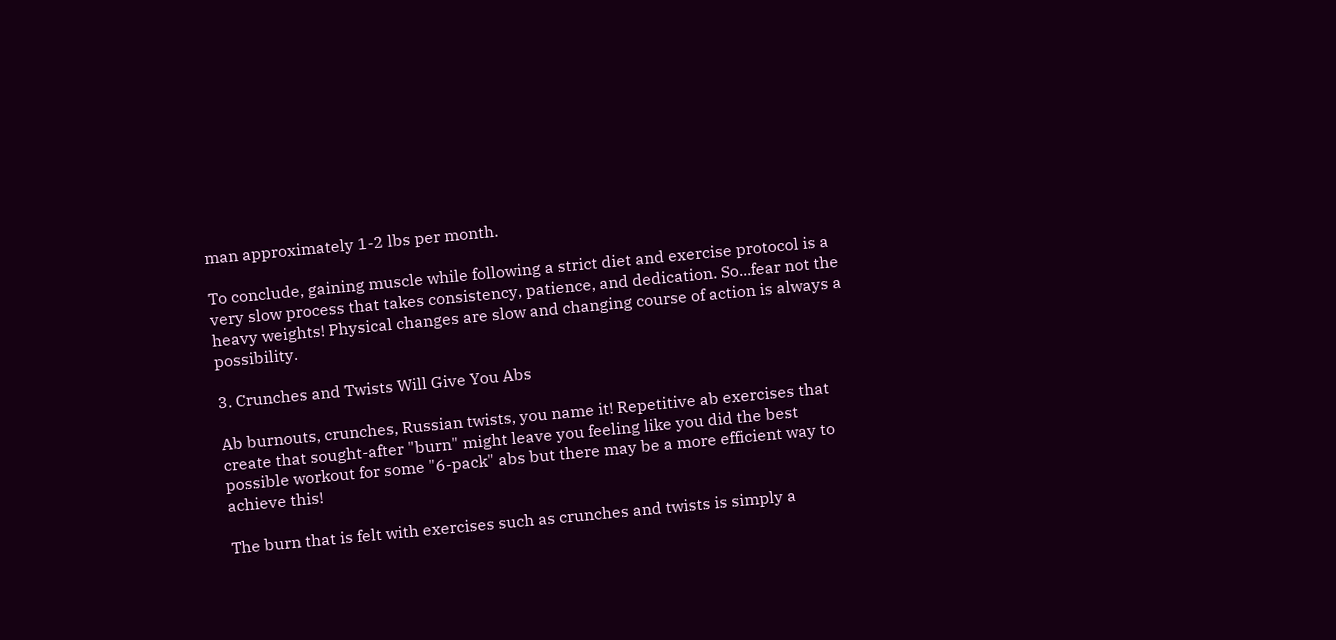man approximately 1-2 lbs per month.

To conclude, gaining muscle while following a strict diet and exercise protocol is a very slow process that takes consistency, patience, and dedication. So...fear not the heavy weights! Physical changes are slow and changing course of action is always a possibility.

3. Crunches and Twists Will Give You Abs

Ab burnouts, crunches, Russian twists, you name it! Repetitive ab exercises that create that sought-after "burn" might leave you feeling like you did the best possible workout for some "6-pack" abs but there may be a more efficient way to achieve this!

The burn that is felt with exercises such as crunches and twists is simply a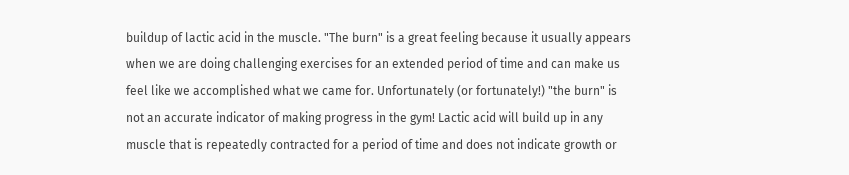buildup of lactic acid in the muscle. "The burn" is a great feeling because it usually appears when we are doing challenging exercises for an extended period of time and can make us feel like we accomplished what we came for. Unfortunately (or fortunately!) "the burn" is not an accurate indicator of making progress in the gym! Lactic acid will build up in any muscle that is repeatedly contracted for a period of time and does not indicate growth or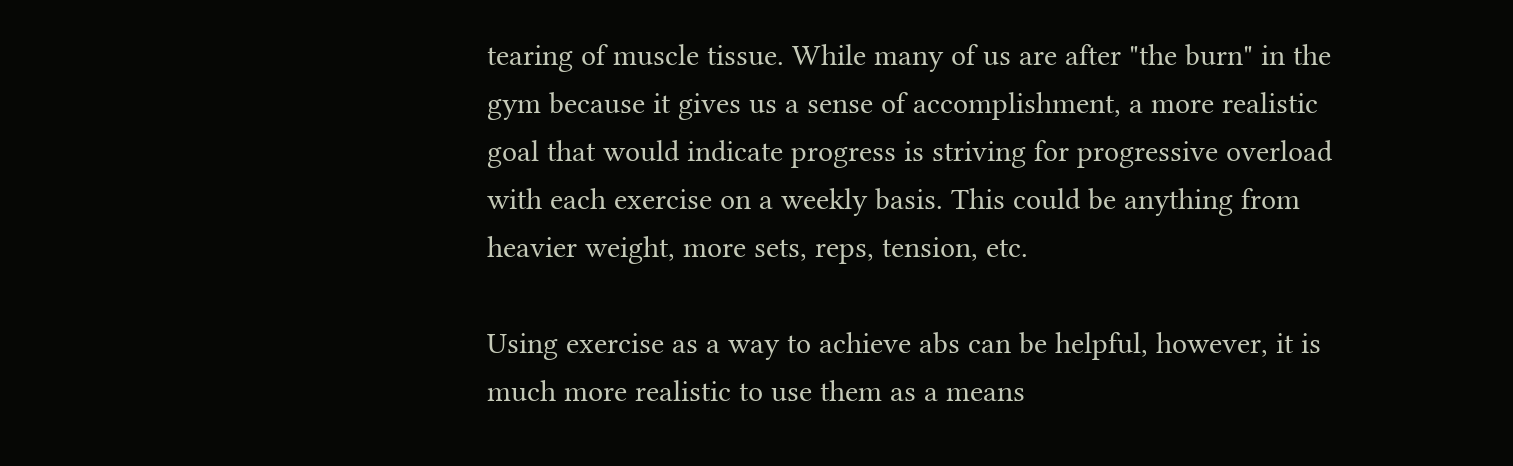tearing of muscle tissue. While many of us are after "the burn" in the gym because it gives us a sense of accomplishment, a more realistic goal that would indicate progress is striving for progressive overload with each exercise on a weekly basis. This could be anything from heavier weight, more sets, reps, tension, etc.

Using exercise as a way to achieve abs can be helpful, however, it is much more realistic to use them as a means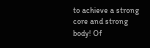to achieve a strong core and strong body! Of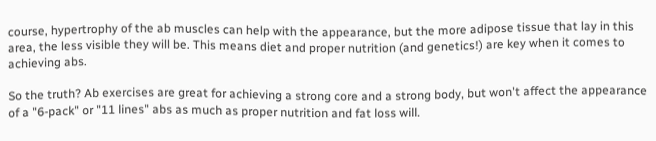course, hypertrophy of the ab muscles can help with the appearance, but the more adipose tissue that lay in this area, the less visible they will be. This means diet and proper nutrition (and genetics!) are key when it comes to achieving abs.

So the truth? Ab exercises are great for achieving a strong core and a strong body, but won't affect the appearance of a "6-pack" or "11 lines" abs as much as proper nutrition and fat loss will.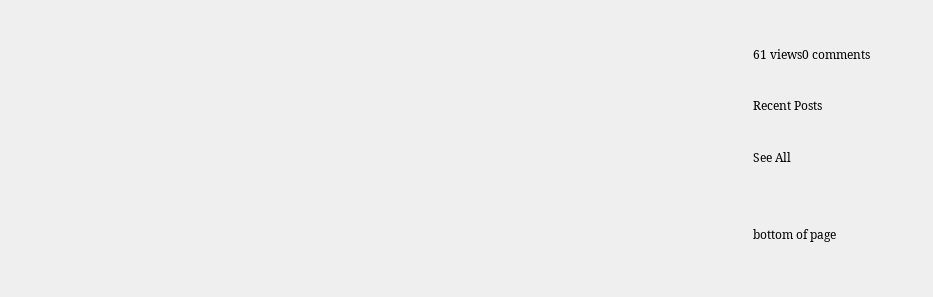61 views0 comments

Recent Posts

See All


bottom of page